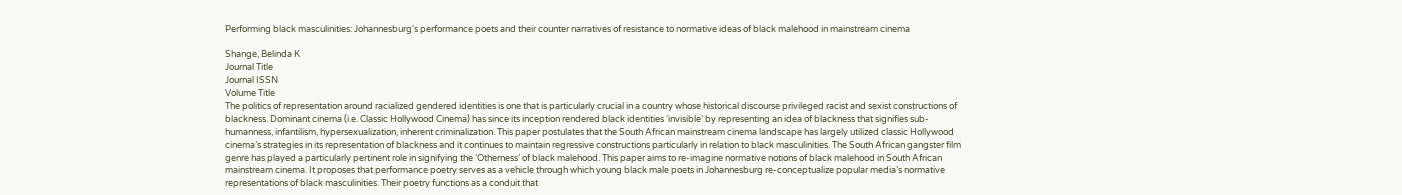Performing black masculinities: Johannesburg's performance poets and their counter narratives of resistance to normative ideas of black malehood in mainstream cinema

Shange, Belinda K
Journal Title
Journal ISSN
Volume Title
The politics of representation around racialized gendered identities is one that is particularly crucial in a country whose historical discourse privileged racist and sexist constructions of blackness. Dominant cinema (i.e. Classic Hollywood Cinema) has since its inception rendered black identities ‘invisible’ by representing an idea of blackness that signifies sub-humanness, infantilism, hypersexualization, inherent criminalization. This paper postulates that the South African mainstream cinema landscape has largely utilized classic Hollywood cinema’s strategies in its representation of blackness and it continues to maintain regressive constructions particularly in relation to black masculinities. The South African gangster film genre has played a particularly pertinent role in signifying the ‘Otherness’ of black malehood. This paper aims to re-imagine normative notions of black malehood in South African mainstream cinema. It proposes that performance poetry serves as a vehicle through which young black male poets in Johannesburg re-conceptualize popular media’s normative representations of black masculinities. Their poetry functions as a conduit that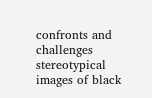confronts and challenges stereotypical images of black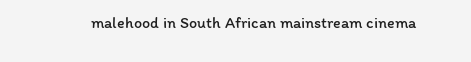malehood in South African mainstream cinema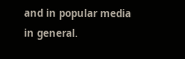and in popular media in general.